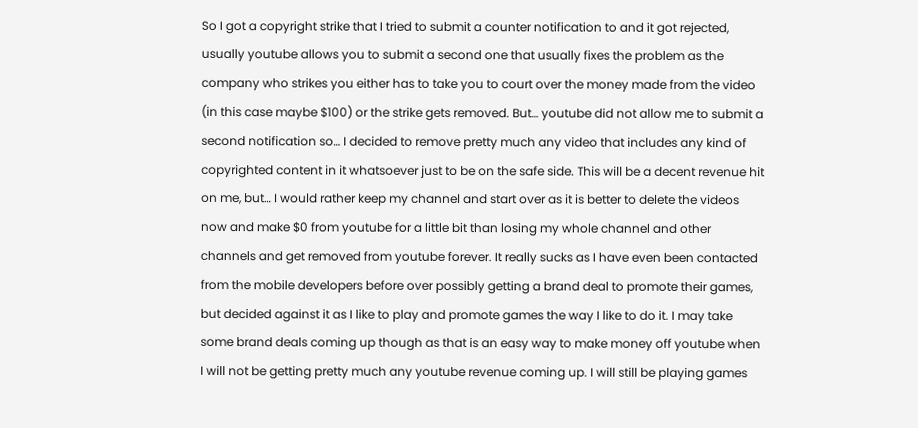So I got a copyright strike that I tried to submit a counter notification to and it got rejected, usually youtube allows you to submit a second one that usually fixes the problem as the company who strikes you either has to take you to court over the money made from the video (in this case maybe $100) or the strike gets removed. But… youtube did not allow me to submit a second notification so… I decided to remove pretty much any video that includes any kind of copyrighted content in it whatsoever just to be on the safe side. This will be a decent revenue hit on me, but… I would rather keep my channel and start over as it is better to delete the videos now and make $0 from youtube for a little bit than losing my whole channel and other channels and get removed from youtube forever. It really sucks as I have even been contacted from the mobile developers before over possibly getting a brand deal to promote their games, but decided against it as I like to play and promote games the way I like to do it. I may take some brand deals coming up though as that is an easy way to make money off youtube when I will not be getting pretty much any youtube revenue coming up. I will still be playing games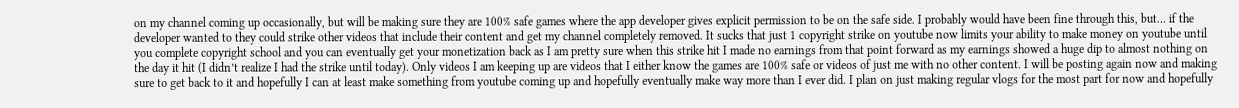on my channel coming up occasionally, but will be making sure they are 100% safe games where the app developer gives explicit permission to be on the safe side. I probably would have been fine through this, but… if the developer wanted to they could strike other videos that include their content and get my channel completely removed. It sucks that just 1 copyright strike on youtube now limits your ability to make money on youtube until you complete copyright school and you can eventually get your monetization back as I am pretty sure when this strike hit I made no earnings from that point forward as my earnings showed a huge dip to almost nothing on the day it hit (I didn’t realize I had the strike until today). Only videos I am keeping up are videos that I either know the games are 100% safe or videos of just me with no other content. I will be posting again now and making sure to get back to it and hopefully I can at least make something from youtube coming up and hopefully eventually make way more than I ever did. I plan on just making regular vlogs for the most part for now and hopefully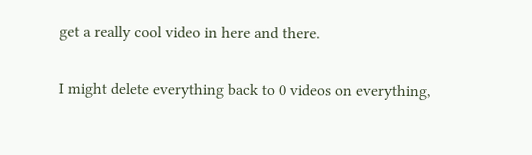get a really cool video in here and there.

I might delete everything back to 0 videos on everything,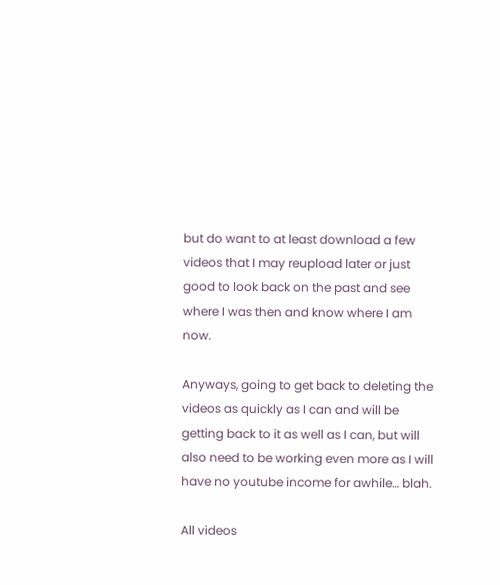but do want to at least download a few videos that I may reupload later or just good to look back on the past and see where I was then and know where I am now.

Anyways, going to get back to deleting the videos as quickly as I can and will be getting back to it as well as I can, but will also need to be working even more as I will have no youtube income for awhile… blah.

All videos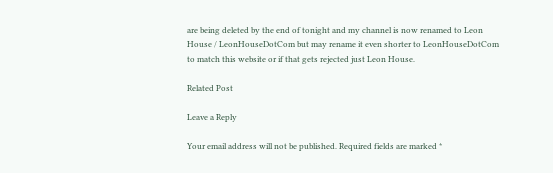are being deleted by the end of tonight and my channel is now renamed to Leon House / LeonHouseDotCom but may rename it even shorter to LeonHouseDotCom to match this website or if that gets rejected just Leon House.

Related Post

Leave a Reply

Your email address will not be published. Required fields are marked *